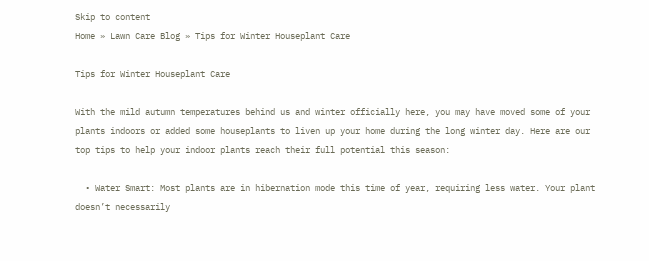Skip to content
Home » Lawn Care Blog » Tips for Winter Houseplant Care

Tips for Winter Houseplant Care

With the mild autumn temperatures behind us and winter officially here, you may have moved some of your plants indoors or added some houseplants to liven up your home during the long winter day. Here are our top tips to help your indoor plants reach their full potential this season:

  • Water Smart: Most plants are in hibernation mode this time of year, requiring less water. Your plant doesn’t necessarily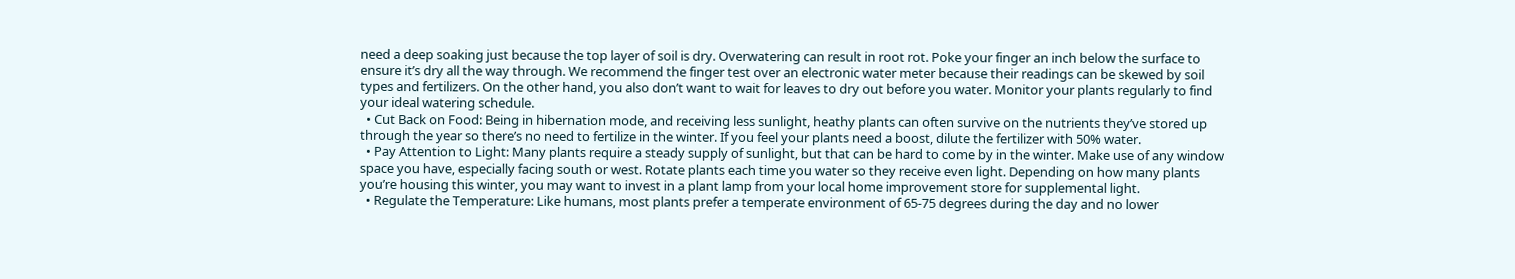need a deep soaking just because the top layer of soil is dry. Overwatering can result in root rot. Poke your finger an inch below the surface to ensure it’s dry all the way through. We recommend the finger test over an electronic water meter because their readings can be skewed by soil types and fertilizers. On the other hand, you also don’t want to wait for leaves to dry out before you water. Monitor your plants regularly to find your ideal watering schedule.
  • Cut Back on Food: Being in hibernation mode, and receiving less sunlight, heathy plants can often survive on the nutrients they’ve stored up through the year so there’s no need to fertilize in the winter. If you feel your plants need a boost, dilute the fertilizer with 50% water.
  • Pay Attention to Light: Many plants require a steady supply of sunlight, but that can be hard to come by in the winter. Make use of any window space you have, especially facing south or west. Rotate plants each time you water so they receive even light. Depending on how many plants you’re housing this winter, you may want to invest in a plant lamp from your local home improvement store for supplemental light.
  • Regulate the Temperature: Like humans, most plants prefer a temperate environment of 65-75 degrees during the day and no lower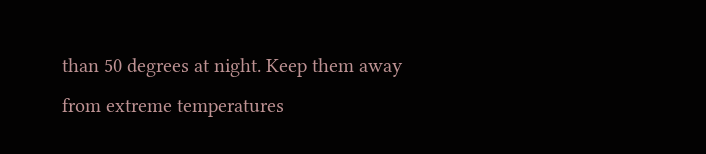than 50 degrees at night. Keep them away from extreme temperatures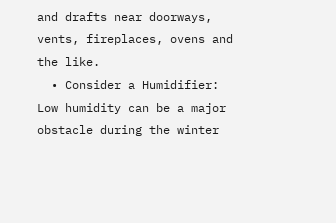and drafts near doorways, vents, fireplaces, ovens and the like.
  • Consider a Humidifier: Low humidity can be a major obstacle during the winter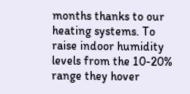months thanks to our heating systems. To raise indoor humidity levels from the 10-20% range they hover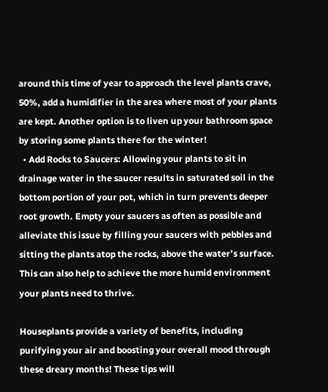around this time of year to approach the level plants crave, 50%, add a humidifier in the area where most of your plants are kept. Another option is to liven up your bathroom space by storing some plants there for the winter!
  • Add Rocks to Saucers: Allowing your plants to sit in drainage water in the saucer results in saturated soil in the bottom portion of your pot, which in turn prevents deeper root growth. Empty your saucers as often as possible and alleviate this issue by filling your saucers with pebbles and sitting the plants atop the rocks, above the water’s surface. This can also help to achieve the more humid environment your plants need to thrive.

Houseplants provide a variety of benefits, including purifying your air and boosting your overall mood through these dreary months! These tips will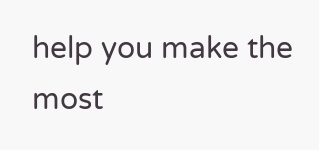help you make the most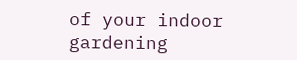of your indoor gardening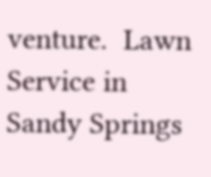venture.  Lawn Service in Sandy Springs